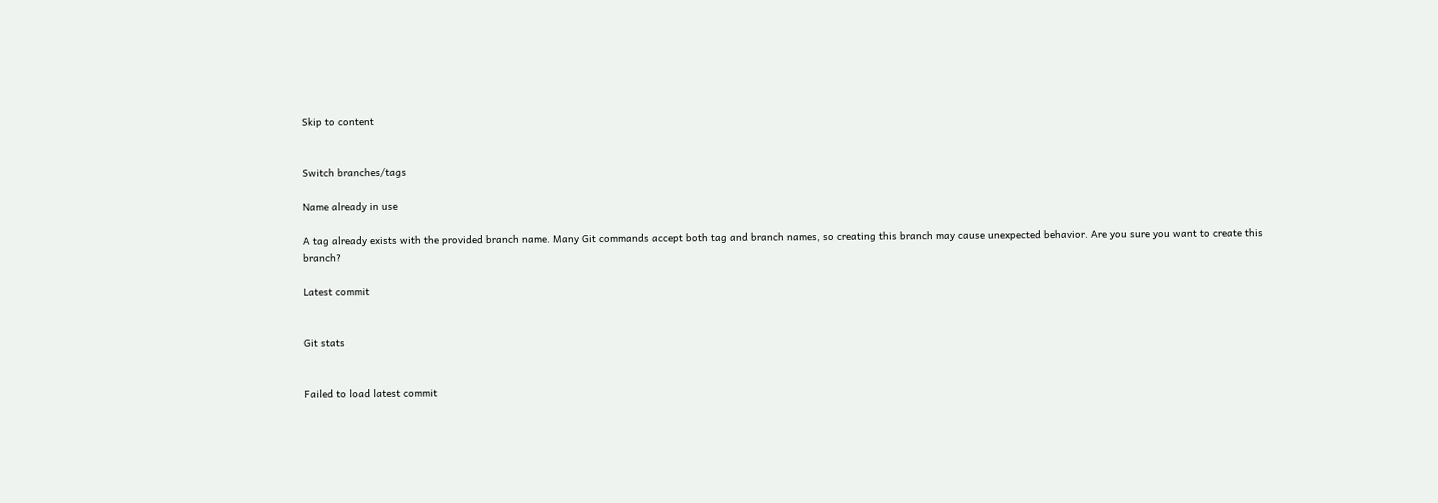Skip to content


Switch branches/tags

Name already in use

A tag already exists with the provided branch name. Many Git commands accept both tag and branch names, so creating this branch may cause unexpected behavior. Are you sure you want to create this branch?

Latest commit


Git stats


Failed to load latest commit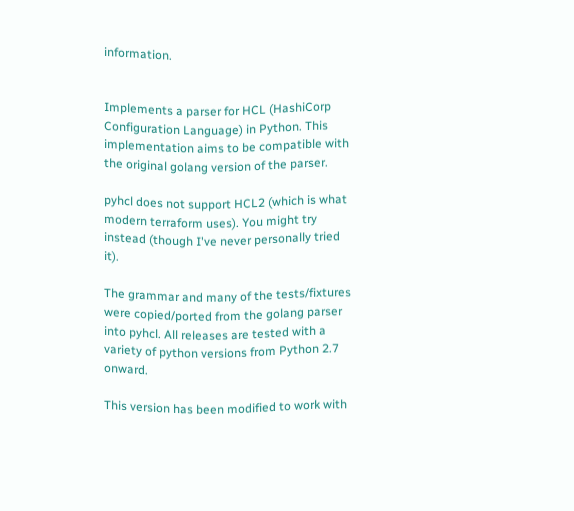information.


Implements a parser for HCL (HashiCorp Configuration Language) in Python. This implementation aims to be compatible with the original golang version of the parser.

pyhcl does not support HCL2 (which is what modern terraform uses). You might try instead (though I've never personally tried it).

The grammar and many of the tests/fixtures were copied/ported from the golang parser into pyhcl. All releases are tested with a variety of python versions from Python 2.7 onward.

This version has been modified to work with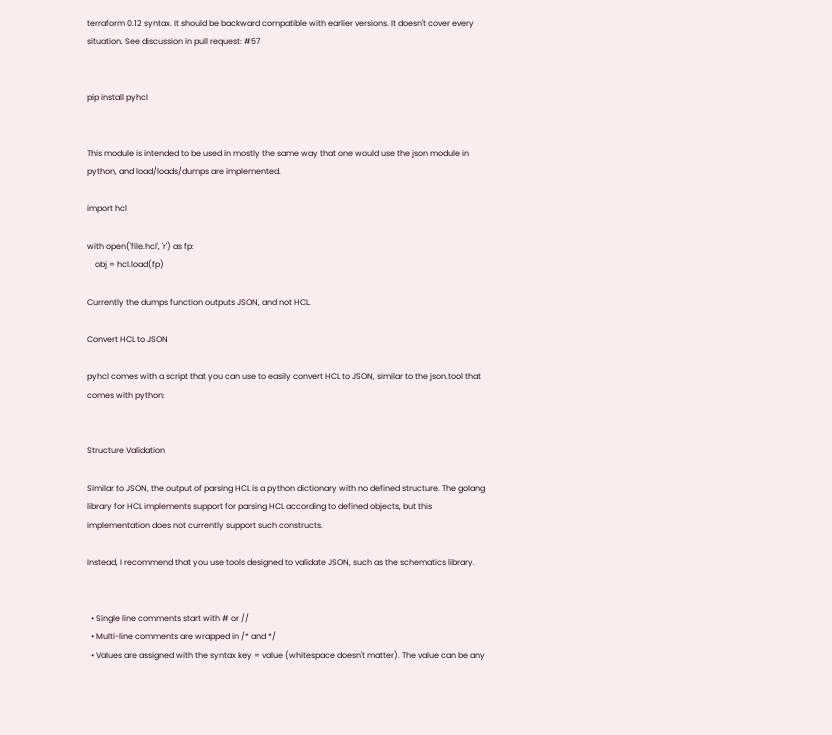terraform 0.12 syntax. It should be backward compatible with earlier versions. It doesn't cover every situation. See discussion in pull request: #57


pip install pyhcl


This module is intended to be used in mostly the same way that one would use the json module in python, and load/loads/dumps are implemented.

import hcl

with open('file.hcl', 'r') as fp:
    obj = hcl.load(fp)

Currently the dumps function outputs JSON, and not HCL.

Convert HCL to JSON

pyhcl comes with a script that you can use to easily convert HCL to JSON, similar to the json.tool that comes with python:


Structure Validation

Similar to JSON, the output of parsing HCL is a python dictionary with no defined structure. The golang library for HCL implements support for parsing HCL according to defined objects, but this implementation does not currently support such constructs.

Instead, I recommend that you use tools designed to validate JSON, such as the schematics library.


  • Single line comments start with # or //
  • Multi-line comments are wrapped in /* and */
  • Values are assigned with the syntax key = value (whitespace doesn't matter). The value can be any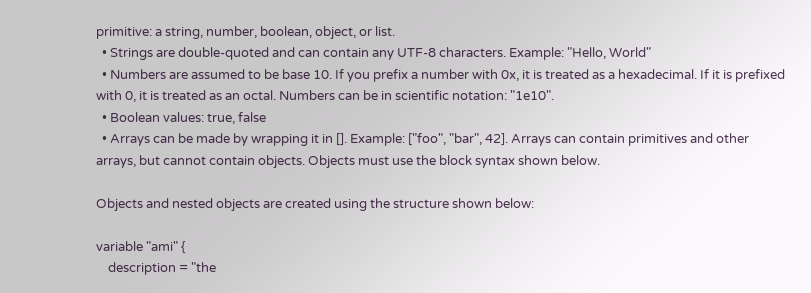primitive: a string, number, boolean, object, or list.
  • Strings are double-quoted and can contain any UTF-8 characters. Example: "Hello, World"
  • Numbers are assumed to be base 10. If you prefix a number with 0x, it is treated as a hexadecimal. If it is prefixed with 0, it is treated as an octal. Numbers can be in scientific notation: "1e10".
  • Boolean values: true, false
  • Arrays can be made by wrapping it in []. Example: ["foo", "bar", 42]. Arrays can contain primitives and other arrays, but cannot contain objects. Objects must use the block syntax shown below.

Objects and nested objects are created using the structure shown below:

variable "ami" {
    description = "the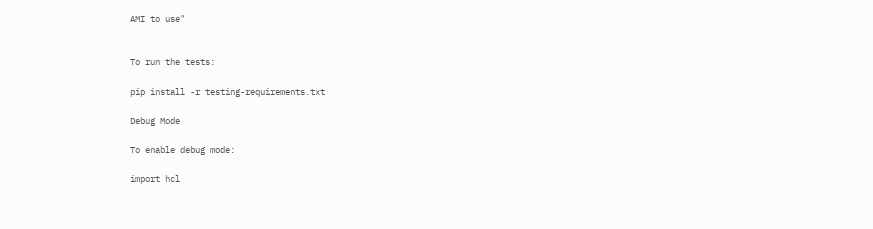AMI to use"


To run the tests:

pip install -r testing-requirements.txt

Debug Mode

To enable debug mode:

import hcl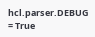hcl.parser.DEBUG = True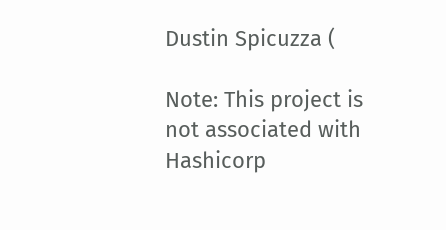Dustin Spicuzza (

Note: This project is not associated with Hashicorp